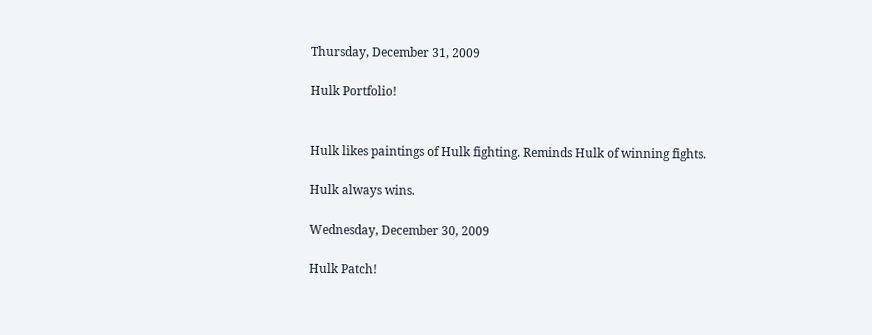Thursday, December 31, 2009

Hulk Portfolio!


Hulk likes paintings of Hulk fighting. Reminds Hulk of winning fights.

Hulk always wins.

Wednesday, December 30, 2009

Hulk Patch!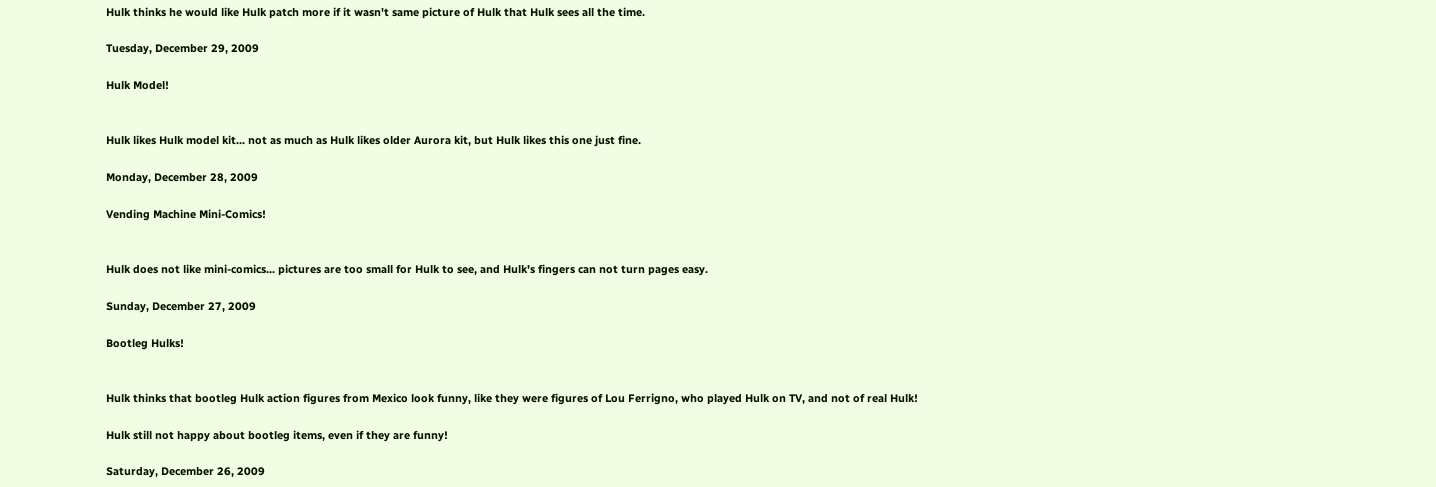Hulk thinks he would like Hulk patch more if it wasn't same picture of Hulk that Hulk sees all the time.

Tuesday, December 29, 2009

Hulk Model!


Hulk likes Hulk model kit... not as much as Hulk likes older Aurora kit, but Hulk likes this one just fine.

Monday, December 28, 2009

Vending Machine Mini-Comics!


Hulk does not like mini-comics... pictures are too small for Hulk to see, and Hulk's fingers can not turn pages easy.

Sunday, December 27, 2009

Bootleg Hulks!


Hulk thinks that bootleg Hulk action figures from Mexico look funny, like they were figures of Lou Ferrigno, who played Hulk on TV, and not of real Hulk!

Hulk still not happy about bootleg items, even if they are funny!

Saturday, December 26, 2009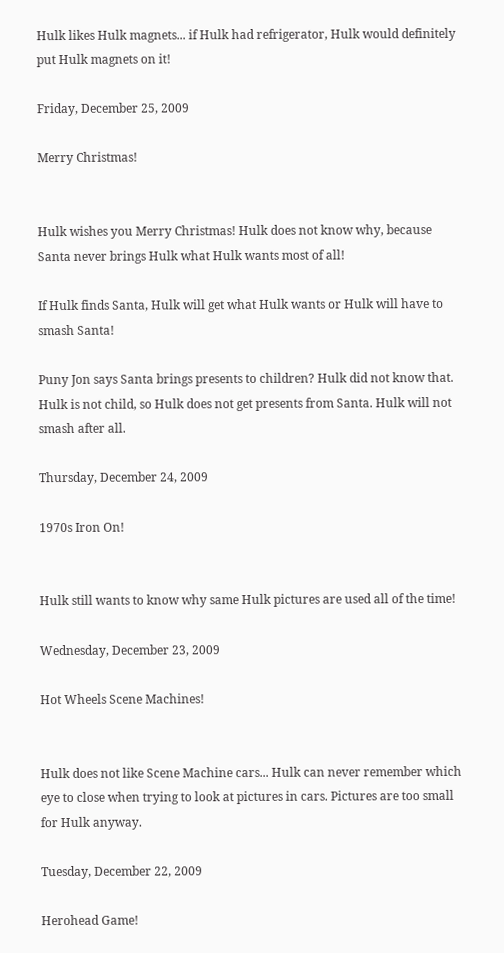Hulk likes Hulk magnets... if Hulk had refrigerator, Hulk would definitely put Hulk magnets on it!

Friday, December 25, 2009

Merry Christmas!


Hulk wishes you Merry Christmas! Hulk does not know why, because Santa never brings Hulk what Hulk wants most of all!

If Hulk finds Santa, Hulk will get what Hulk wants or Hulk will have to smash Santa!

Puny Jon says Santa brings presents to children? Hulk did not know that. Hulk is not child, so Hulk does not get presents from Santa. Hulk will not smash after all.

Thursday, December 24, 2009

1970s Iron On!


Hulk still wants to know why same Hulk pictures are used all of the time!

Wednesday, December 23, 2009

Hot Wheels Scene Machines!


Hulk does not like Scene Machine cars... Hulk can never remember which eye to close when trying to look at pictures in cars. Pictures are too small for Hulk anyway.

Tuesday, December 22, 2009

Herohead Game!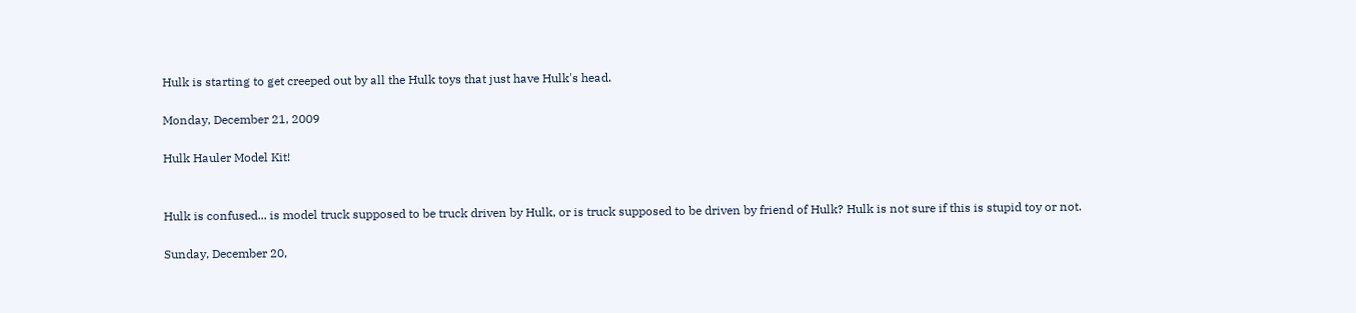Hulk is starting to get creeped out by all the Hulk toys that just have Hulk's head.

Monday, December 21, 2009

Hulk Hauler Model Kit!


Hulk is confused... is model truck supposed to be truck driven by Hulk, or is truck supposed to be driven by friend of Hulk? Hulk is not sure if this is stupid toy or not.

Sunday, December 20,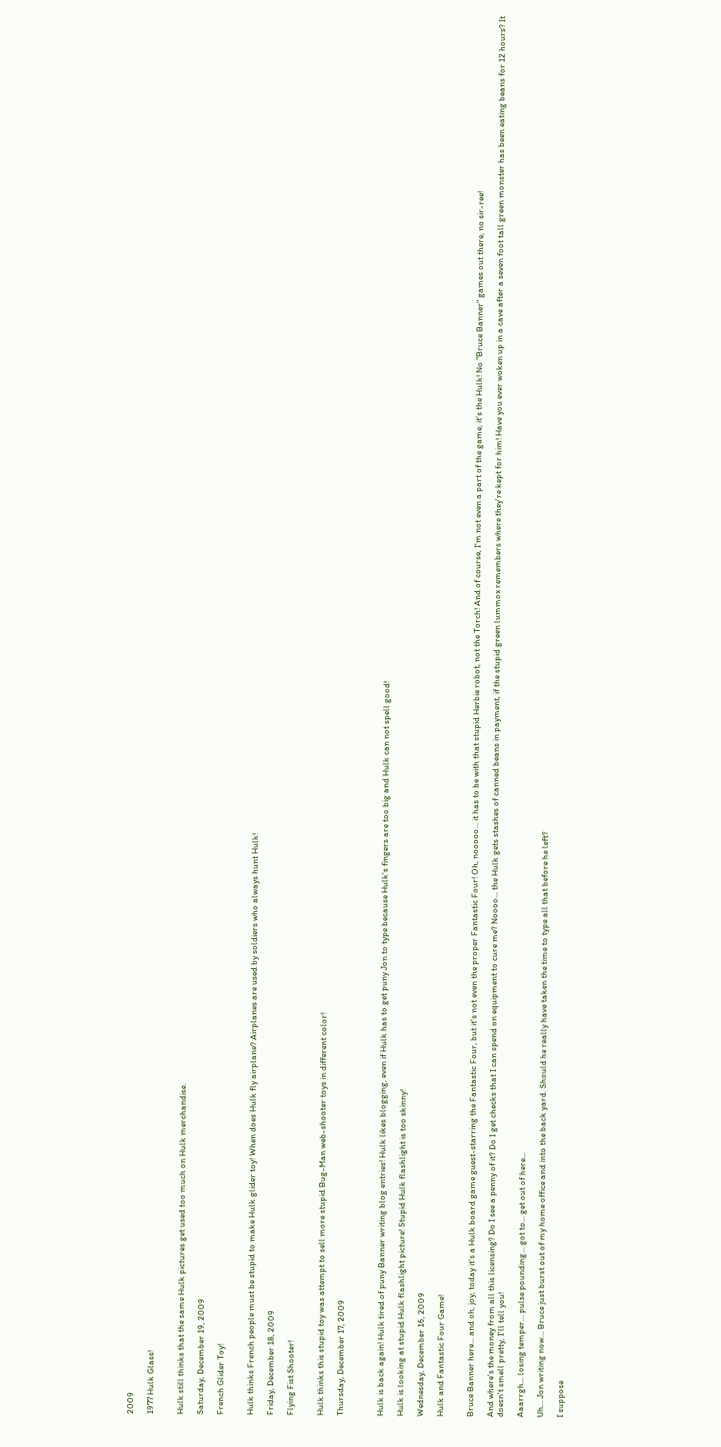2009

1977 Hulk Glass!


Hulk still thinks that the same Hulk pictures get used too much on Hulk merchandise.

Saturday, December 19, 2009

French Glider Toy!


Hulk thinks French people must be stupid to make Hulk glider toy! When does Hulk fly airplane? Airplanes are used by soldiers who always hunt Hulk!

Friday, December 18, 2009

Flying Fist Shooter!


Hulk thinks this stupid toy was attempt to sell more stupid Bug-Man web-shooter toys in different color!

Thursday, December 17, 2009



Hulk is back again! Hulk tired of puny Banner writing blog entries! Hulk likes blogging, even if Hulk has to get puny Jon to type because Hulk's fingers are too big and Hulk can not spell good!

Hulk is looking at stupid Hulk flashlight picture! Stupid Hulk flashlight is too skinny!

Wednesday, December 16, 2009

Hulk and Fantastic Four Game!


Bruce Banner here... and oh, joy, today it's a Hulk board game guest-starring the Fantastic Four, but it's not even the proper Fantastic Four! Oh, nooooo... it has to be with that stupid Herbie robot, not the Torch! And of course, I'm not even a part of the game, it's the Hulk! No "Bruce Banner" games out there, no sir-ree!

And where's the money from all this licensing? Do I see a penny of it? Do I get checks that I can spend on equipment to cure me? Noooo... the Hulk gets stashes of canned beans in payment, if the stupid green lummox remembers where they're kept for him! Have you ever woken up in a cave after a seven foot tall green monster has been eating beans for 12 hours? It doesn't smell pretty, I'll tell you!

Aaarrgh... losing temper... pulse pounding... got to... get out of here...

Uh... Jon writing now... Bruce just burst out of my home office and into the back yard. Should he really have taken the time to type all that before he left?

I suppose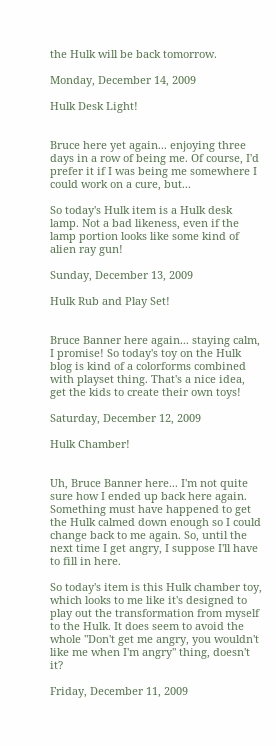the Hulk will be back tomorrow.

Monday, December 14, 2009

Hulk Desk Light!


Bruce here yet again... enjoying three days in a row of being me. Of course, I'd prefer it if I was being me somewhere I could work on a cure, but...

So today's Hulk item is a Hulk desk lamp. Not a bad likeness, even if the lamp portion looks like some kind of alien ray gun!

Sunday, December 13, 2009

Hulk Rub and Play Set!


Bruce Banner here again... staying calm, I promise! So today's toy on the Hulk blog is kind of a colorforms combined with playset thing. That's a nice idea, get the kids to create their own toys!

Saturday, December 12, 2009

Hulk Chamber!


Uh, Bruce Banner here... I'm not quite sure how I ended up back here again. Something must have happened to get the Hulk calmed down enough so I could change back to me again. So, until the next time I get angry, I suppose I'll have to fill in here.

So today's item is this Hulk chamber toy, which looks to me like it's designed to play out the transformation from myself to the Hulk. It does seem to avoid the whole "Don't get me angry, you wouldn't like me when I'm angry" thing, doesn't it?

Friday, December 11, 2009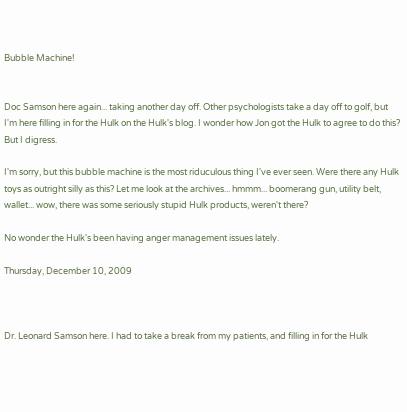Bubble Machine!


Doc Samson here again... taking another day off. Other psychologists take a day off to golf, but I'm here filling in for the Hulk on the Hulk's blog. I wonder how Jon got the Hulk to agree to do this? But I digress.

I'm sorry, but this bubble machine is the most riduculous thing I've ever seen. Were there any Hulk toys as outright silly as this? Let me look at the archives... hmmm... boomerang gun, utility belt, wallet... wow, there was some seriously stupid Hulk products, weren't there?

No wonder the Hulk's been having anger management issues lately.

Thursday, December 10, 2009



Dr. Leonard Samson here. I had to take a break from my patients, and filling in for the Hulk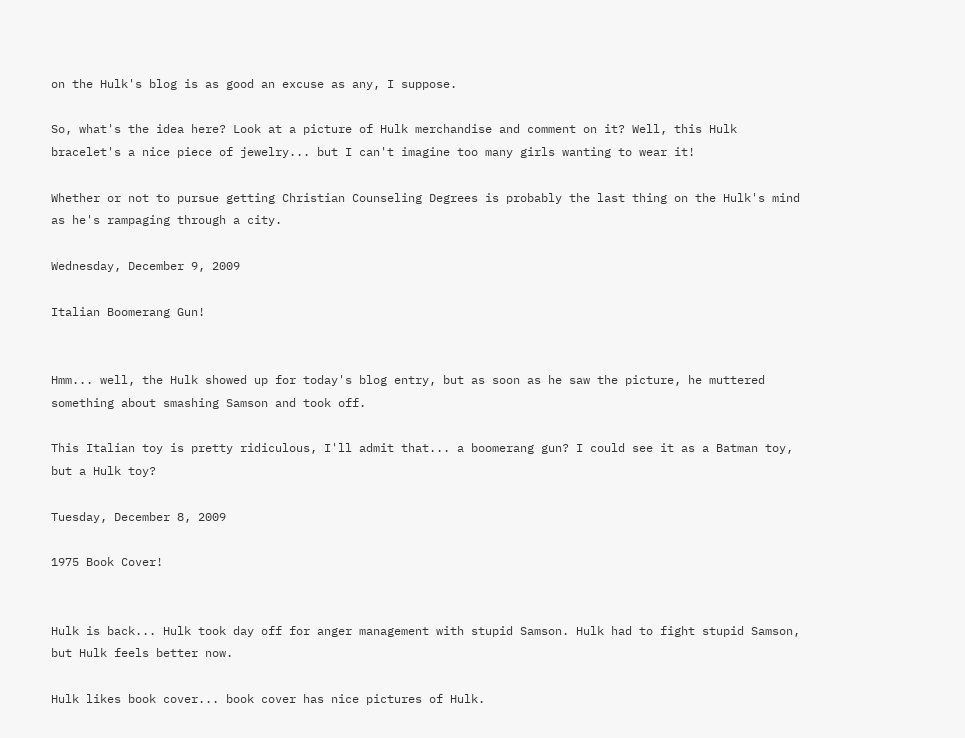on the Hulk's blog is as good an excuse as any, I suppose.

So, what's the idea here? Look at a picture of Hulk merchandise and comment on it? Well, this Hulk bracelet's a nice piece of jewelry... but I can't imagine too many girls wanting to wear it!

Whether or not to pursue getting Christian Counseling Degrees is probably the last thing on the Hulk's mind as he's rampaging through a city.

Wednesday, December 9, 2009

Italian Boomerang Gun!


Hmm... well, the Hulk showed up for today's blog entry, but as soon as he saw the picture, he muttered something about smashing Samson and took off.

This Italian toy is pretty ridiculous, I'll admit that... a boomerang gun? I could see it as a Batman toy, but a Hulk toy?

Tuesday, December 8, 2009

1975 Book Cover!


Hulk is back... Hulk took day off for anger management with stupid Samson. Hulk had to fight stupid Samson, but Hulk feels better now.

Hulk likes book cover... book cover has nice pictures of Hulk.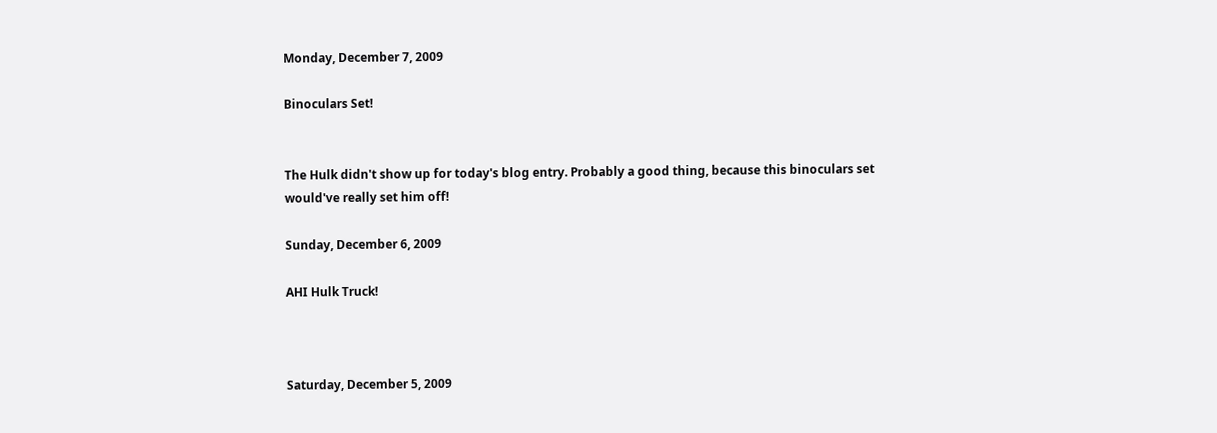Monday, December 7, 2009

Binoculars Set!


The Hulk didn't show up for today's blog entry. Probably a good thing, because this binoculars set would've really set him off!

Sunday, December 6, 2009

AHI Hulk Truck!



Saturday, December 5, 2009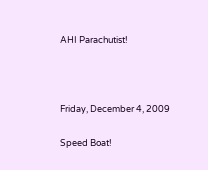AHI Parachutist!



Friday, December 4, 2009

Speed Boat!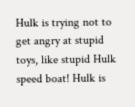Hulk is trying not to get angry at stupid toys, like stupid Hulk speed boat! Hulk is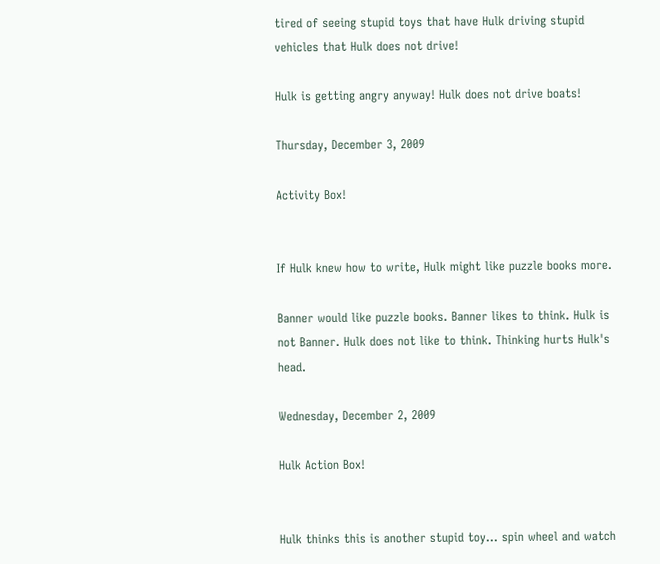tired of seeing stupid toys that have Hulk driving stupid vehicles that Hulk does not drive!

Hulk is getting angry anyway! Hulk does not drive boats!

Thursday, December 3, 2009

Activity Box!


If Hulk knew how to write, Hulk might like puzzle books more.

Banner would like puzzle books. Banner likes to think. Hulk is not Banner. Hulk does not like to think. Thinking hurts Hulk's head.

Wednesday, December 2, 2009

Hulk Action Box!


Hulk thinks this is another stupid toy... spin wheel and watch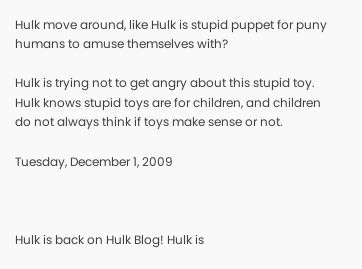Hulk move around, like Hulk is stupid puppet for puny humans to amuse themselves with?

Hulk is trying not to get angry about this stupid toy. Hulk knows stupid toys are for children, and children do not always think if toys make sense or not.

Tuesday, December 1, 2009



Hulk is back on Hulk Blog! Hulk is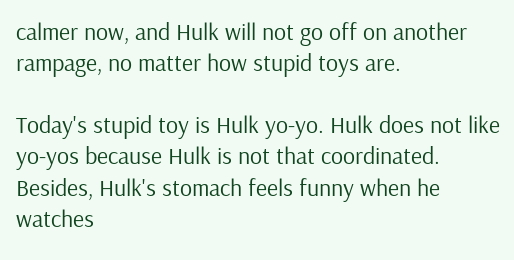calmer now, and Hulk will not go off on another rampage, no matter how stupid toys are.

Today's stupid toy is Hulk yo-yo. Hulk does not like yo-yos because Hulk is not that coordinated. Besides, Hulk's stomach feels funny when he watches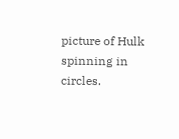picture of Hulk spinning in circles.